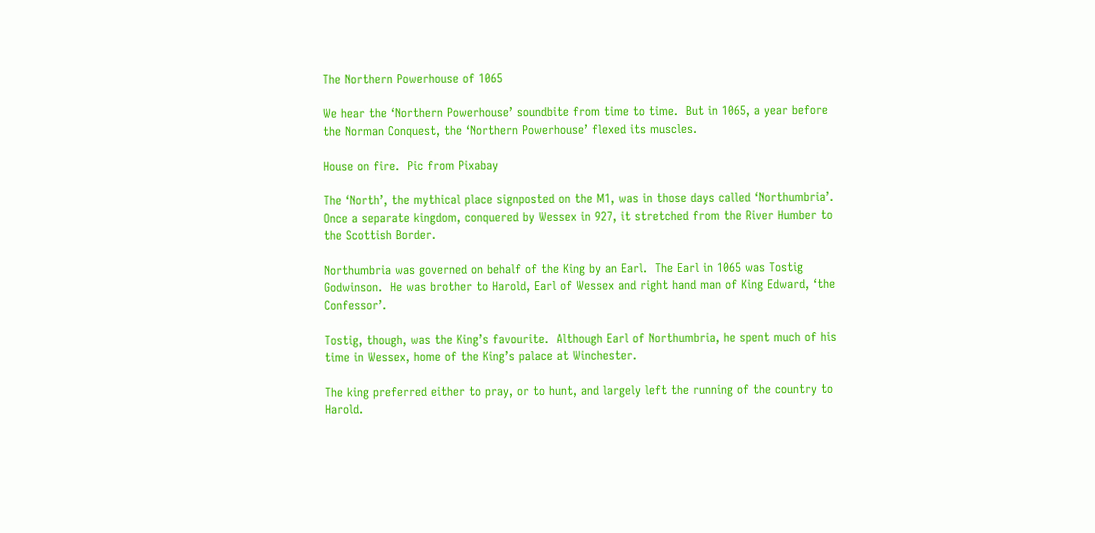The Northern Powerhouse of 1065

We hear the ‘Northern Powerhouse’ soundbite from time to time.  But in 1065, a year before the Norman Conquest, the ‘Northern Powerhouse’ flexed its muscles.

House on fire.  Pic from Pixabay

The ‘North’, the mythical place signposted on the M1, was in those days called ‘Northumbria’. Once a separate kingdom, conquered by Wessex in 927, it stretched from the River Humber to the Scottish Border.

Northumbria was governed on behalf of the King by an Earl.  The Earl in 1065 was Tostig Godwinson.  He was brother to Harold, Earl of Wessex and right hand man of King Edward, ‘the Confessor’.

Tostig, though, was the King’s favourite.  Although Earl of Northumbria, he spent much of his time in Wessex, home of the King’s palace at Winchester.

The king preferred either to pray, or to hunt, and largely left the running of the country to Harold.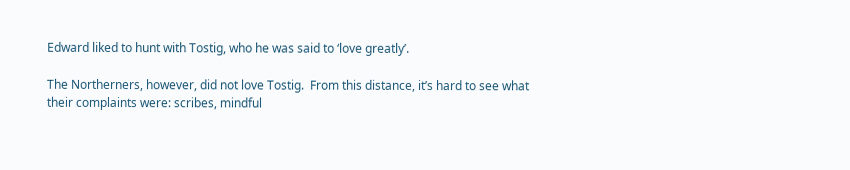Edward liked to hunt with Tostig, who he was said to ‘love greatly’.

The Northerners, however, did not love Tostig.  From this distance, it’s hard to see what their complaints were: scribes, mindful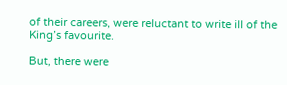of their careers, were reluctant to write ill of the King’s favourite.

But, there were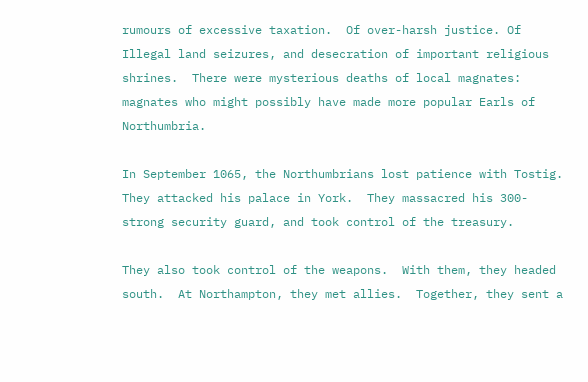rumours of excessive taxation.  Of over-harsh justice. Of Illegal land seizures, and desecration of important religious shrines.  There were mysterious deaths of local magnates: magnates who might possibly have made more popular Earls of Northumbria.

In September 1065, the Northumbrians lost patience with Tostig.  They attacked his palace in York.  They massacred his 300-strong security guard, and took control of the treasury.

They also took control of the weapons.  With them, they headed south.  At Northampton, they met allies.  Together, they sent a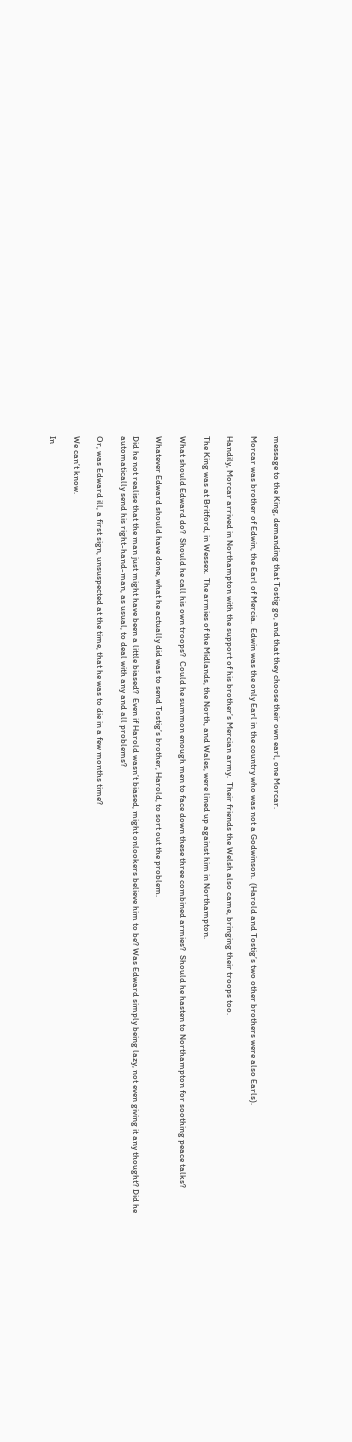message to the King, demanding that Tostig go, and that they choose their own earl, one Morcar.

Morcar was brother of Edwin, the Earl of Mercia.  Edwin was the only Earl in the country who was not a Godwinson.  (Harold and Tostig’s two other brothers were also Earls).

Handily, Morcar arrived in Northampton with the support of his brother’s Mercian army.  Their friends the Welsh also came, bringing their troops too.

The King was at Britford, in Wessex.  The armies of the Midlands, the North, and Wales, were lined up against him in Northampton.

What should Edward do?  Should he call his own troops?  Could he summon enough men to face down these three combined armies?  Should he hasten to Northampton for soothing peace talks?

Whatever Edward should have done, what he actually did was to send Tostig’s brother, Harold, to sort out the problem.

Did he not realise that the man just might have been a little biased?  Even if Harold wasn’t biased, might onlookers believe him to be? Was Edward simply being lazy, not even giving it any thought? Did he automatically send his right-hand-man, as usual, to deal with any and all problems?

Or, was Edward ill, a first sign, unsuspected at the time, that he was to die in a few months time?

We can’t know.

In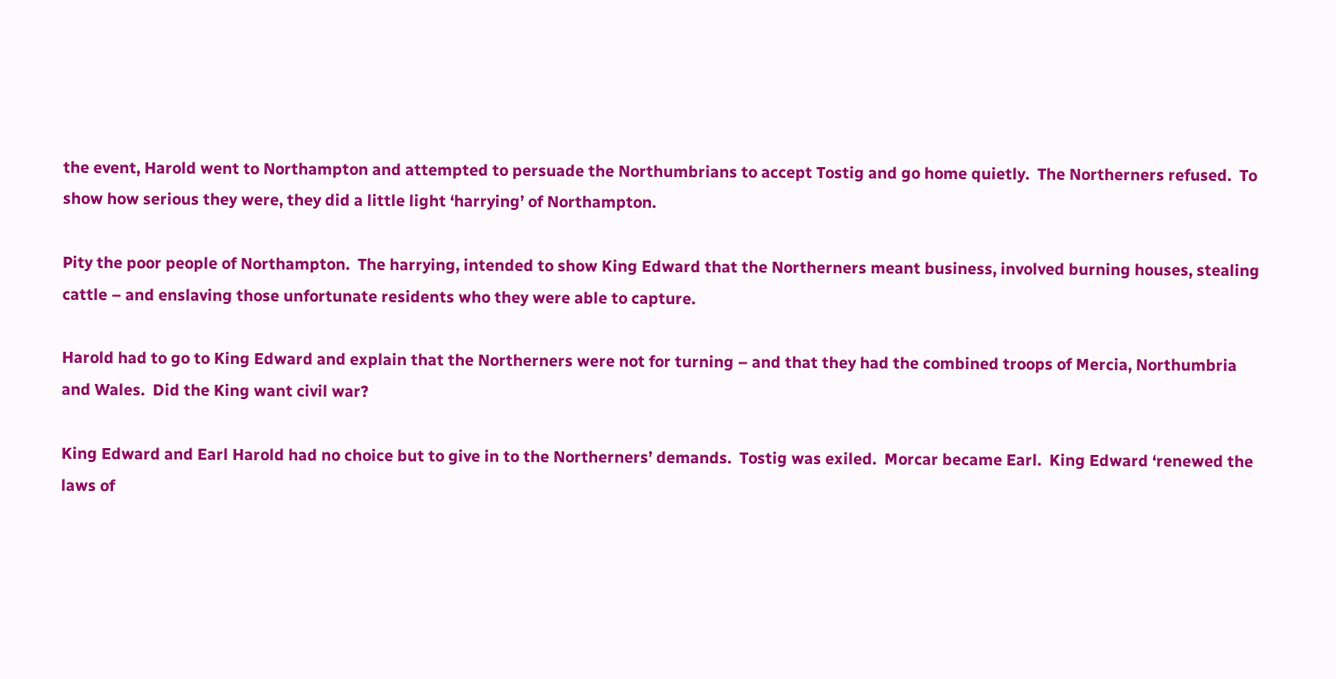the event, Harold went to Northampton and attempted to persuade the Northumbrians to accept Tostig and go home quietly.  The Northerners refused.  To show how serious they were, they did a little light ‘harrying’ of Northampton.

Pity the poor people of Northampton.  The harrying, intended to show King Edward that the Northerners meant business, involved burning houses, stealing cattle – and enslaving those unfortunate residents who they were able to capture.

Harold had to go to King Edward and explain that the Northerners were not for turning – and that they had the combined troops of Mercia, Northumbria and Wales.  Did the King want civil war?

King Edward and Earl Harold had no choice but to give in to the Northerners’ demands.  Tostig was exiled.  Morcar became Earl.  King Edward ‘renewed the laws of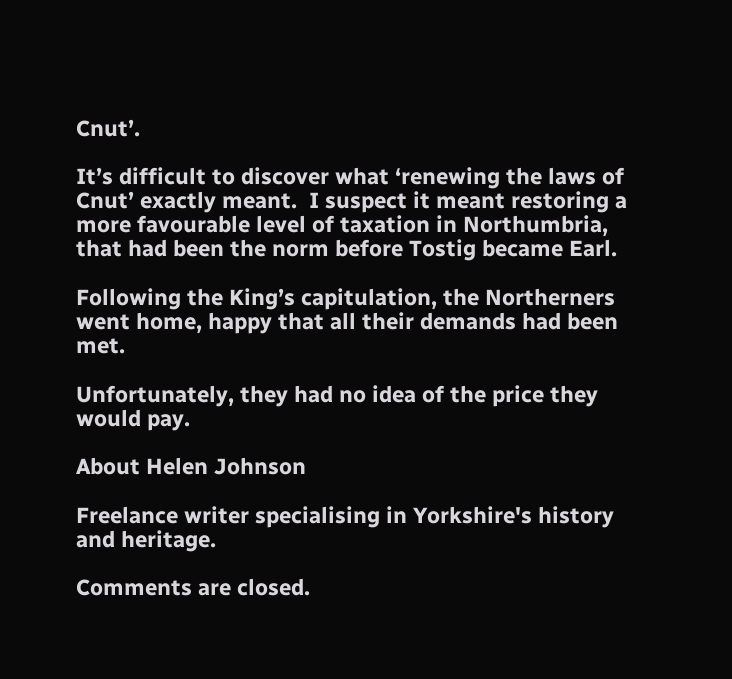Cnut’.

It’s difficult to discover what ‘renewing the laws of Cnut’ exactly meant.  I suspect it meant restoring a more favourable level of taxation in Northumbria, that had been the norm before Tostig became Earl.

Following the King’s capitulation, the Northerners went home, happy that all their demands had been met.

Unfortunately, they had no idea of the price they would pay.

About Helen Johnson

Freelance writer specialising in Yorkshire's history and heritage.

Comments are closed.